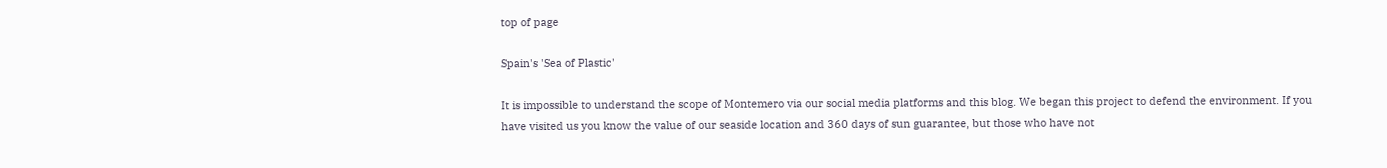top of page

Spain's 'Sea of Plastic'

It is impossible to understand the scope of Montemero via our social media platforms and this blog. We began this project to defend the environment. If you have visited us you know the value of our seaside location and 360 days of sun guarantee, but those who have not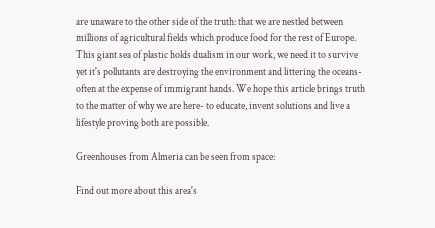are unaware to the other side of the truth: that we are nestled between millions of agricultural fields which produce food for the rest of Europe. This giant sea of plastic holds dualism in our work, we need it to survive yet it's pollutants are destroying the environment and littering the oceans- often at the expense of immigrant hands. We hope this article brings truth to the matter of why we are here- to educate, invent solutions and live a lifestyle proving both are possible.

Greenhouses from Almeria can be seen from space:

Find out more about this area's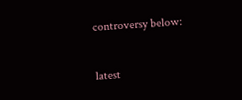controversy below:


latest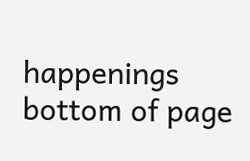happenings
bottom of page